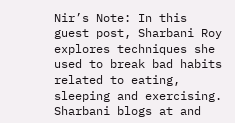Nir’s Note: In this guest post, Sharbani Roy explores techniques she used to break bad habits related to eating, sleeping and exercising. Sharbani blogs at and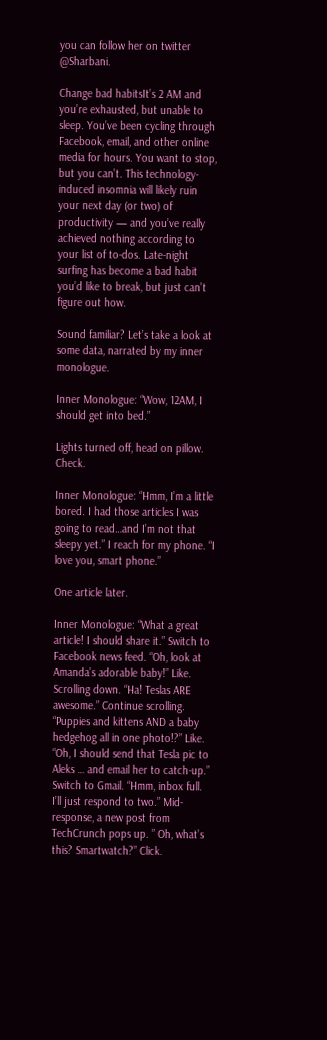you can follow her on twitter @Sharbani.

Change bad habitsIt’s 2 AM and you’re exhausted, but unable to sleep. You’ve been cycling through Facebook, email, and other online media for hours. You want to stop, but you can’t. This technology-induced insomnia will likely ruin your next day (or two) of productivity — and you’ve really achieved nothing according to your list of to-dos. Late-night surfing has become a bad habit you’d like to break, but just can’t figure out how.

Sound familiar? Let’s take a look at some data, narrated by my inner monologue.

Inner Monologue: “Wow, 12AM, I should get into bed.”

Lights turned off, head on pillow. Check.

Inner Monologue: “Hmm, I’m a little bored. I had those articles I was going to read…and I’m not that sleepy yet.” I reach for my phone. “I love you, smart phone.”

One article later.

Inner Monologue: “What a great article! I should share it.” Switch to Facebook news feed. “Oh, look at Amanda’s adorable baby!” Like. Scrolling down. “Ha! Teslas ARE awesome.” Continue scrolling. “Puppies and kittens AND a baby hedgehog all in one photo!?” Like. “Oh, I should send that Tesla pic to Aleks … and email her to catch-up.” Switch to Gmail. “Hmm, inbox full. I’ll just respond to two.” Mid-response, a new post from TechCrunch pops up. ” Oh, what’s this? Smartwatch?” Click.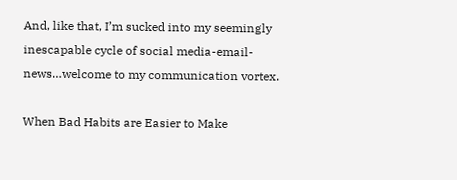And, like that, I’m sucked into my seemingly inescapable cycle of social media-email-news…welcome to my communication vortex.

When Bad Habits are Easier to Make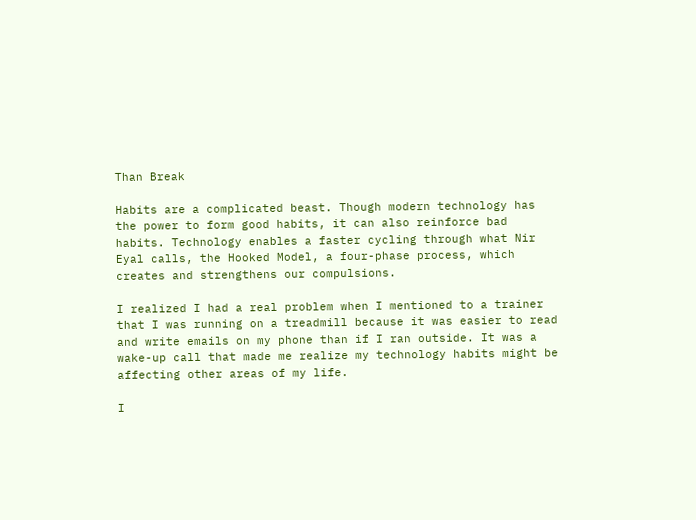Than Break

Habits are a complicated beast. Though modern technology has the power to form good habits, it can also reinforce bad habits. Technology enables a faster cycling through what Nir Eyal calls, the Hooked Model, a four-phase process, which creates and strengthens our compulsions.

I realized I had a real problem when I mentioned to a trainer that I was running on a treadmill because it was easier to read and write emails on my phone than if I ran outside. It was a wake-up call that made me realize my technology habits might be affecting other areas of my life.

I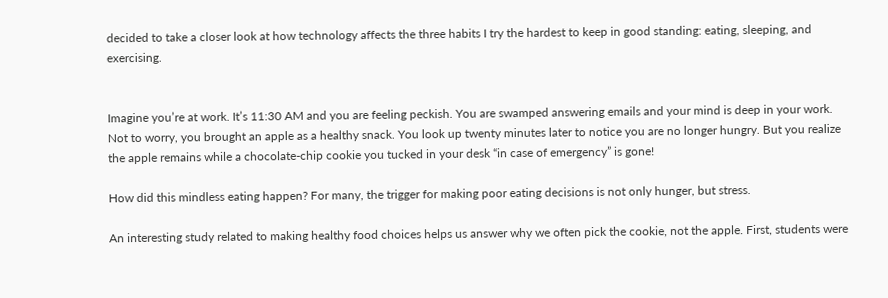decided to take a closer look at how technology affects the three habits I try the hardest to keep in good standing: eating, sleeping, and exercising.


Imagine you’re at work. It’s 11:30 AM and you are feeling peckish. You are swamped answering emails and your mind is deep in your work. Not to worry, you brought an apple as a healthy snack. You look up twenty minutes later to notice you are no longer hungry. But you realize the apple remains while a chocolate-chip cookie you tucked in your desk “in case of emergency” is gone!

How did this mindless eating happen? For many, the trigger for making poor eating decisions is not only hunger, but stress.

An interesting study related to making healthy food choices helps us answer why we often pick the cookie, not the apple. First, students were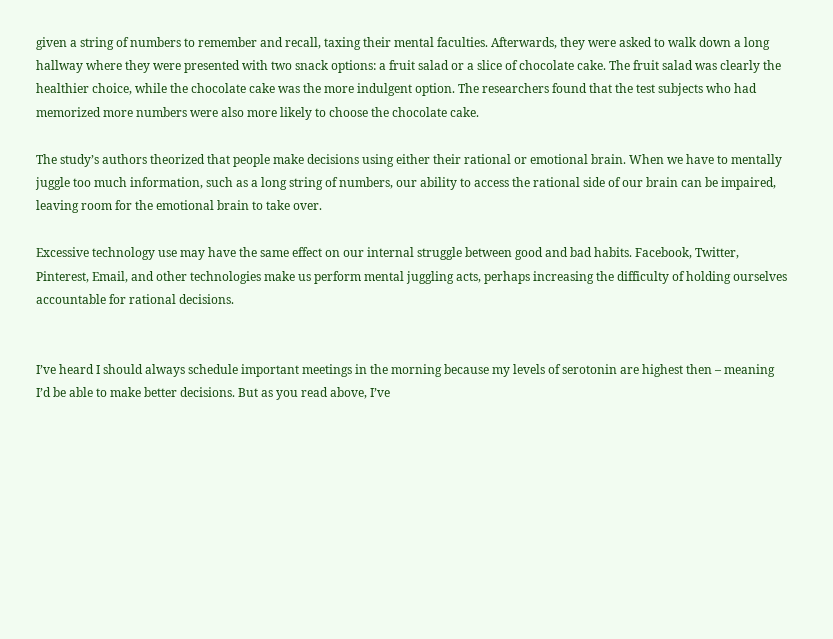given a string of numbers to remember and recall, taxing their mental faculties. Afterwards, they were asked to walk down a long hallway where they were presented with two snack options: a fruit salad or a slice of chocolate cake. The fruit salad was clearly the healthier choice, while the chocolate cake was the more indulgent option. The researchers found that the test subjects who had memorized more numbers were also more likely to choose the chocolate cake.

The study’s authors theorized that people make decisions using either their rational or emotional brain. When we have to mentally juggle too much information, such as a long string of numbers, our ability to access the rational side of our brain can be impaired, leaving room for the emotional brain to take over.

Excessive technology use may have the same effect on our internal struggle between good and bad habits. Facebook, Twitter, Pinterest, Email, and other technologies make us perform mental juggling acts, perhaps increasing the difficulty of holding ourselves accountable for rational decisions.


I’ve heard I should always schedule important meetings in the morning because my levels of serotonin are highest then – meaning I’d be able to make better decisions. But as you read above, I’ve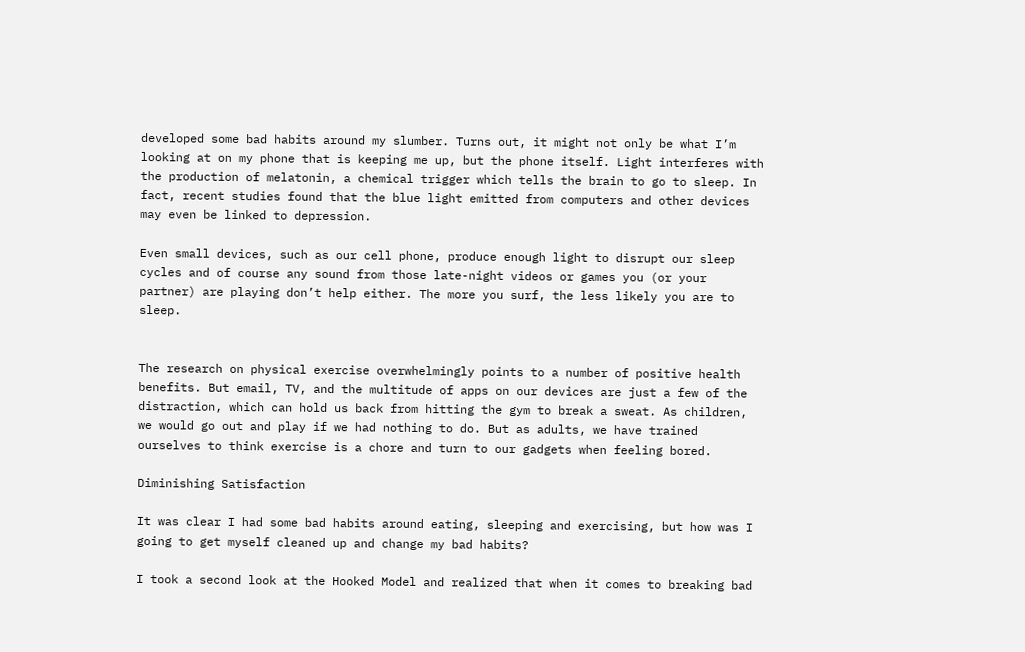developed some bad habits around my slumber. Turns out, it might not only be what I’m looking at on my phone that is keeping me up, but the phone itself. Light interferes with the production of melatonin, a chemical trigger which tells the brain to go to sleep. In fact, recent studies found that the blue light emitted from computers and other devices may even be linked to depression.

Even small devices, such as our cell phone, produce enough light to disrupt our sleep cycles and of course any sound from those late-night videos or games you (or your partner) are playing don’t help either. The more you surf, the less likely you are to sleep.


The research on physical exercise overwhelmingly points to a number of positive health benefits. But email, TV, and the multitude of apps on our devices are just a few of the distraction, which can hold us back from hitting the gym to break a sweat. As children, we would go out and play if we had nothing to do. But as adults, we have trained ourselves to think exercise is a chore and turn to our gadgets when feeling bored.

Diminishing Satisfaction

It was clear I had some bad habits around eating, sleeping and exercising, but how was I going to get myself cleaned up and change my bad habits?

I took a second look at the Hooked Model and realized that when it comes to breaking bad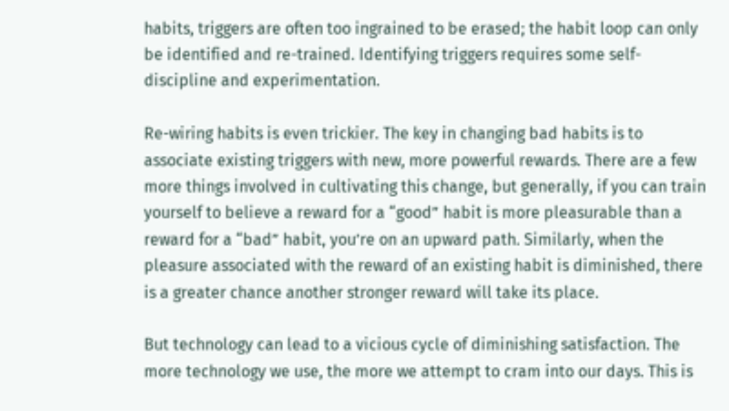habits, triggers are often too ingrained to be erased; the habit loop can only be identified and re-trained. Identifying triggers requires some self-discipline and experimentation.

Re-wiring habits is even trickier. The key in changing bad habits is to associate existing triggers with new, more powerful rewards. There are a few more things involved in cultivating this change, but generally, if you can train yourself to believe a reward for a “good” habit is more pleasurable than a reward for a “bad” habit, you’re on an upward path. Similarly, when the pleasure associated with the reward of an existing habit is diminished, there is a greater chance another stronger reward will take its place.

But technology can lead to a vicious cycle of diminishing satisfaction. The more technology we use, the more we attempt to cram into our days. This is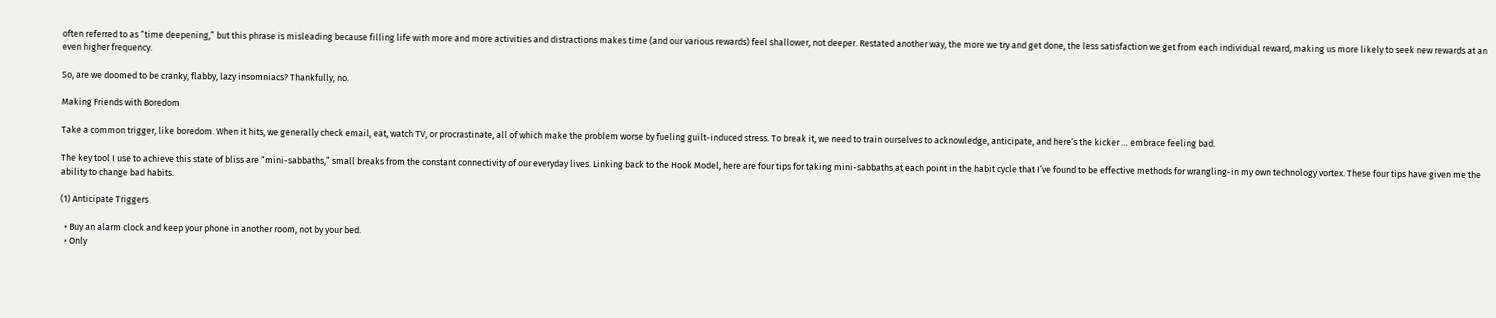often referred to as “time deepening,” but this phrase is misleading because filling life with more and more activities and distractions makes time (and our various rewards) feel shallower, not deeper. Restated another way, the more we try and get done, the less satisfaction we get from each individual reward, making us more likely to seek new rewards at an even higher frequency.

So, are we doomed to be cranky, flabby, lazy insomniacs? Thankfully, no.

Making Friends with Boredom

Take a common trigger, like boredom. When it hits, we generally check email, eat, watch TV, or procrastinate, all of which make the problem worse by fueling guilt-induced stress. To break it, we need to train ourselves to acknowledge, anticipate, and here’s the kicker … embrace feeling bad.

The key tool I use to achieve this state of bliss are “mini-sabbaths,” small breaks from the constant connectivity of our everyday lives. Linking back to the Hook Model, here are four tips for taking mini-sabbaths at each point in the habit cycle that I’ve found to be effective methods for wrangling-in my own technology vortex. These four tips have given me the ability to change bad habits.

(1) Anticipate Triggers

  • Buy an alarm clock and keep your phone in another room, not by your bed.
  • Only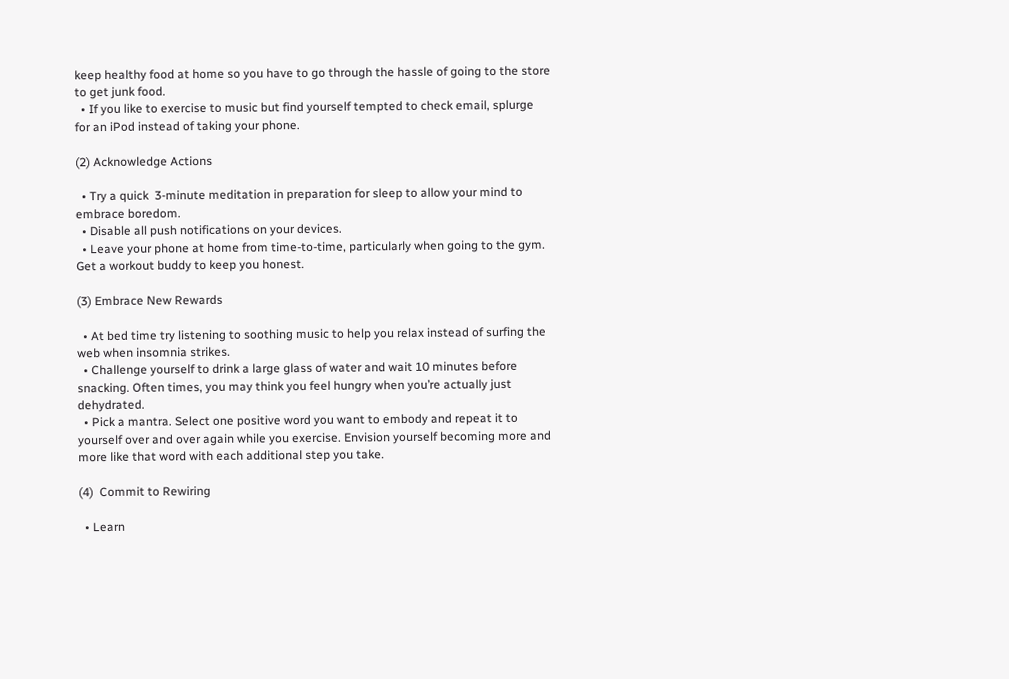keep healthy food at home so you have to go through the hassle of going to the store to get junk food.
  • If you like to exercise to music but find yourself tempted to check email, splurge for an iPod instead of taking your phone.

(2) Acknowledge Actions

  • Try a quick  3-minute meditation in preparation for sleep to allow your mind to embrace boredom.
  • Disable all push notifications on your devices.
  • Leave your phone at home from time-to-time, particularly when going to the gym. Get a workout buddy to keep you honest.

(3) Embrace New Rewards

  • At bed time try listening to soothing music to help you relax instead of surfing the web when insomnia strikes.
  • Challenge yourself to drink a large glass of water and wait 10 minutes before snacking. Often times, you may think you feel hungry when you’re actually just dehydrated.
  • Pick a mantra. Select one positive word you want to embody and repeat it to yourself over and over again while you exercise. Envision yourself becoming more and more like that word with each additional step you take.

(4)  Commit to Rewiring

  • Learn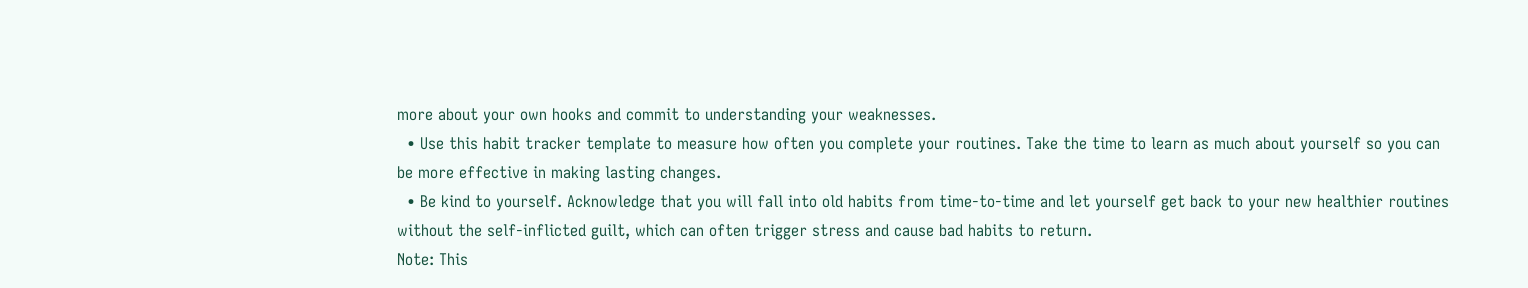more about your own hooks and commit to understanding your weaknesses.
  • Use this habit tracker template to measure how often you complete your routines. Take the time to learn as much about yourself so you can be more effective in making lasting changes.
  • Be kind to yourself. Acknowledge that you will fall into old habits from time-to-time and let yourself get back to your new healthier routines without the self-inflicted guilt, which can often trigger stress and cause bad habits to return.
Note: This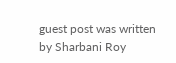guest post was written by Sharbani Roy